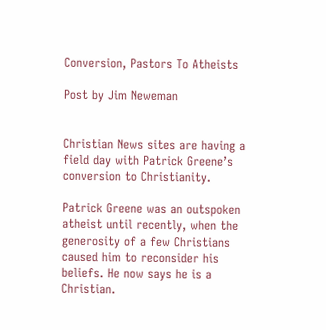Conversion, Pastors To Atheists

Post by Jim Neweman


Christian News sites are having a field day with Patrick Greene’s conversion to Christianity.

Patrick Greene was an outspoken atheist until recently, when the generosity of a few Christians caused him to reconsider his beliefs. He now says he is a Christian.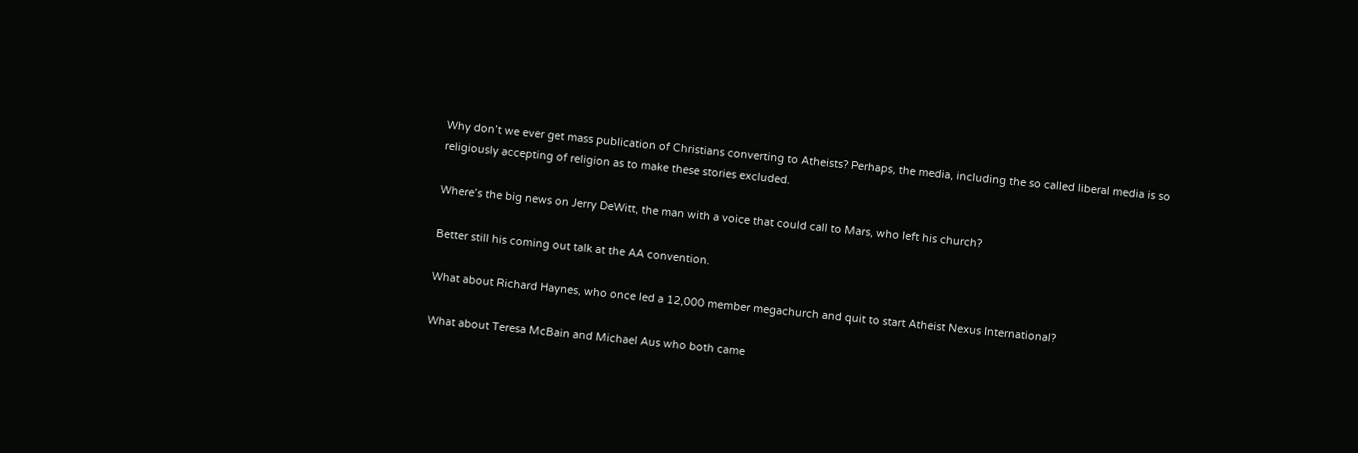Why don’t we ever get mass publication of Christians converting to Atheists? Perhaps, the media, including the so called liberal media is so religiously accepting of religion as to make these stories excluded.

Where’s the big news on Jerry DeWitt, the man with a voice that could call to Mars, who left his church?

Better still his coming out talk at the AA convention.

What about Richard Haynes, who once led a 12,000 member megachurch and quit to start Atheist Nexus International?

What about Teresa McBain and Michael Aus who both came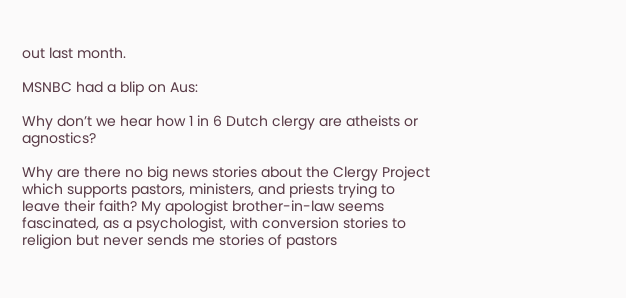out last month.

MSNBC had a blip on Aus:

Why don’t we hear how 1 in 6 Dutch clergy are atheists or agnostics?

Why are there no big news stories about the Clergy Project which supports pastors, ministers, and priests trying to leave their faith? My apologist brother-in-law seems fascinated, as a psychologist, with conversion stories to religion but never sends me stories of pastors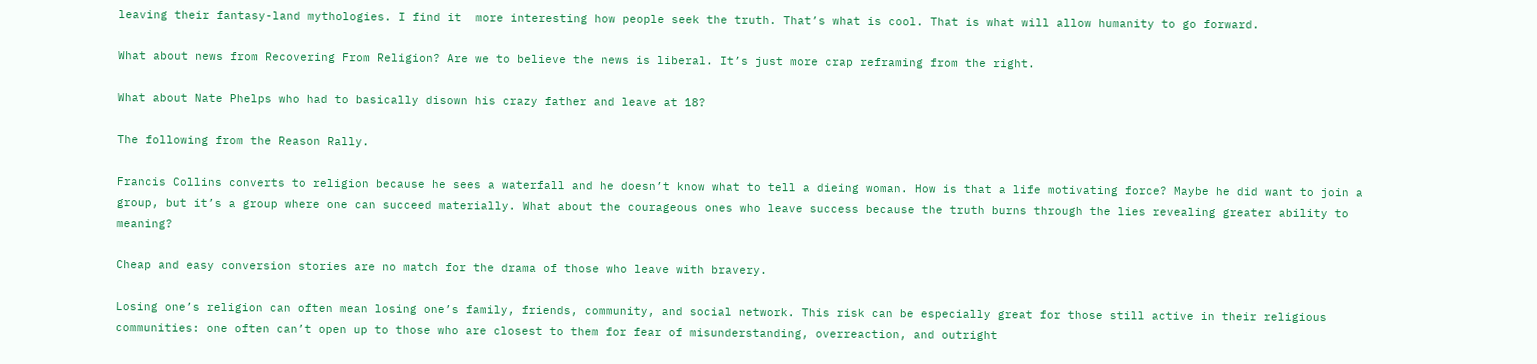leaving their fantasy-land mythologies. I find it  more interesting how people seek the truth. That’s what is cool. That is what will allow humanity to go forward.

What about news from Recovering From Religion? Are we to believe the news is liberal. It’s just more crap reframing from the right.

What about Nate Phelps who had to basically disown his crazy father and leave at 18?

The following from the Reason Rally.

Francis Collins converts to religion because he sees a waterfall and he doesn’t know what to tell a dieing woman. How is that a life motivating force? Maybe he did want to join a group, but it’s a group where one can succeed materially. What about the courageous ones who leave success because the truth burns through the lies revealing greater ability to meaning?

Cheap and easy conversion stories are no match for the drama of those who leave with bravery.

Losing one’s religion can often mean losing one’s family, friends, community, and social network. This risk can be especially great for those still active in their religious communities: one often can’t open up to those who are closest to them for fear of misunderstanding, overreaction, and outright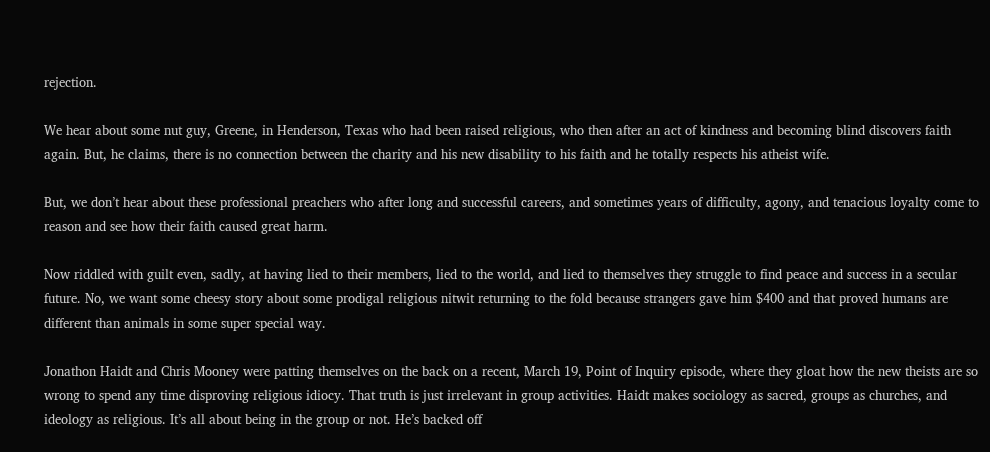rejection.

We hear about some nut guy, Greene, in Henderson, Texas who had been raised religious, who then after an act of kindness and becoming blind discovers faith again. But, he claims, there is no connection between the charity and his new disability to his faith and he totally respects his atheist wife.

But, we don’t hear about these professional preachers who after long and successful careers, and sometimes years of difficulty, agony, and tenacious loyalty come to reason and see how their faith caused great harm.

Now riddled with guilt even, sadly, at having lied to their members, lied to the world, and lied to themselves they struggle to find peace and success in a secular future. No, we want some cheesy story about some prodigal religious nitwit returning to the fold because strangers gave him $400 and that proved humans are different than animals in some super special way.

Jonathon Haidt and Chris Mooney were patting themselves on the back on a recent, March 19, Point of Inquiry episode, where they gloat how the new theists are so wrong to spend any time disproving religious idiocy. That truth is just irrelevant in group activities. Haidt makes sociology as sacred, groups as churches, and ideology as religious. It’s all about being in the group or not. He’s backed off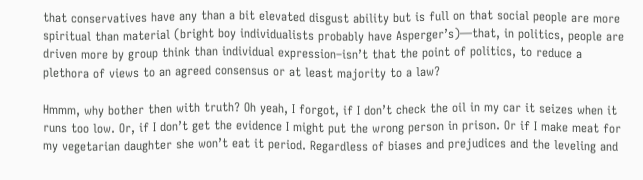that conservatives have any than a bit elevated disgust ability but is full on that social people are more spiritual than material (bright boy individualists probably have Asperger’s)—that, in politics, people are driven more by group think than individual expression–isn’t that the point of politics, to reduce a plethora of views to an agreed consensus or at least majority to a law?

Hmmm, why bother then with truth? Oh yeah, I forgot, if I don’t check the oil in my car it seizes when it runs too low. Or, if I don’t get the evidence I might put the wrong person in prison. Or if I make meat for my vegetarian daughter she won’t eat it period. Regardless of biases and prejudices and the leveling and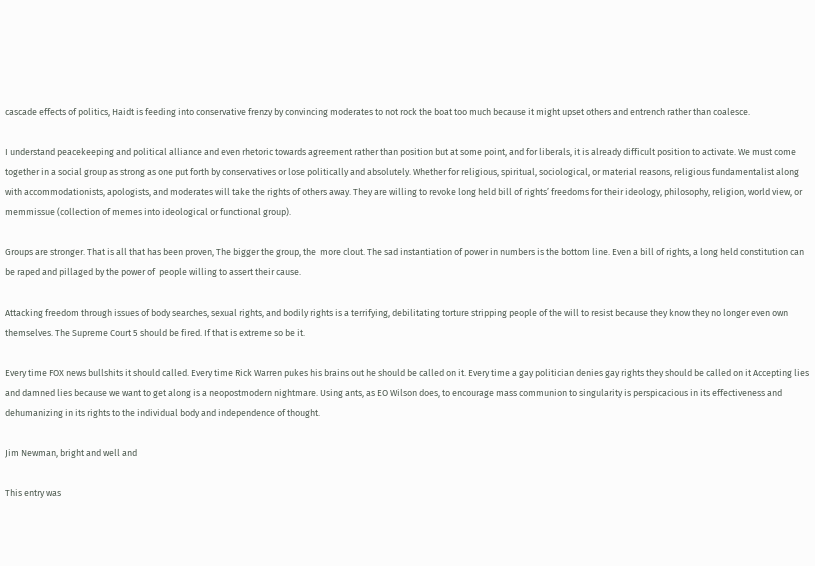cascade effects of politics, Haidt is feeding into conservative frenzy by convincing moderates to not rock the boat too much because it might upset others and entrench rather than coalesce.

I understand peacekeeping and political alliance and even rhetoric towards agreement rather than position but at some point, and for liberals, it is already difficult position to activate. We must come together in a social group as strong as one put forth by conservatives or lose politically and absolutely. Whether for religious, spiritual, sociological, or material reasons, religious fundamentalist along with accommodationists, apologists, and moderates will take the rights of others away. They are willing to revoke long held bill of rights’ freedoms for their ideology, philosophy, religion, world view, or memmissue (collection of memes into ideological or functional group).

Groups are stronger. That is all that has been proven, The bigger the group, the  more clout. The sad instantiation of power in numbers is the bottom line. Even a bill of rights, a long held constitution can be raped and pillaged by the power of  people willing to assert their cause.

Attacking freedom through issues of body searches, sexual rights, and bodily rights is a terrifying, debilitating torture stripping people of the will to resist because they know they no longer even own themselves. The Supreme Court 5 should be fired. If that is extreme so be it.

Every time FOX news bullshits it should called. Every time Rick Warren pukes his brains out he should be called on it. Every time a gay politician denies gay rights they should be called on it Accepting lies and damned lies because we want to get along is a neopostmodern nightmare. Using ants, as EO Wilson does, to encourage mass communion to singularity is perspicacious in its effectiveness and dehumanizing in its rights to the individual body and independence of thought.

Jim Newman, bright and well and

This entry was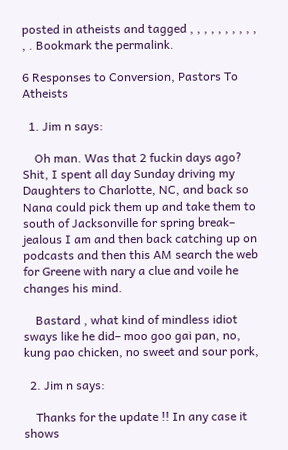posted in atheists and tagged , , , , , , , , , , , . Bookmark the permalink.

6 Responses to Conversion, Pastors To Atheists

  1. Jim n says:

    Oh man. Was that 2 fuckin days ago? Shit, I spent all day Sunday driving my Daughters to Charlotte, NC, and back so Nana could pick them up and take them to south of Jacksonville for spring break– jealous I am and then back catching up on podcasts and then this AM search the web for Greene with nary a clue and voile he changes his mind.

    Bastard , what kind of mindless idiot sways like he did– moo goo gai pan, no, kung pao chicken, no sweet and sour pork,

  2. Jim n says:

    Thanks for the update !! In any case it shows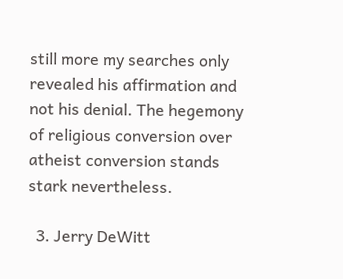still more my searches only revealed his affirmation and not his denial. The hegemony of religious conversion over atheist conversion stands stark nevertheless.

  3. Jerry DeWitt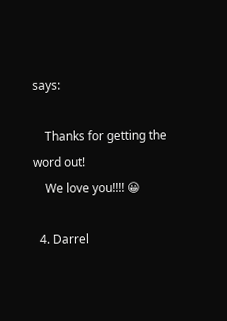says:

    Thanks for getting the word out!
    We love you!!!! 😀

  4. Darrel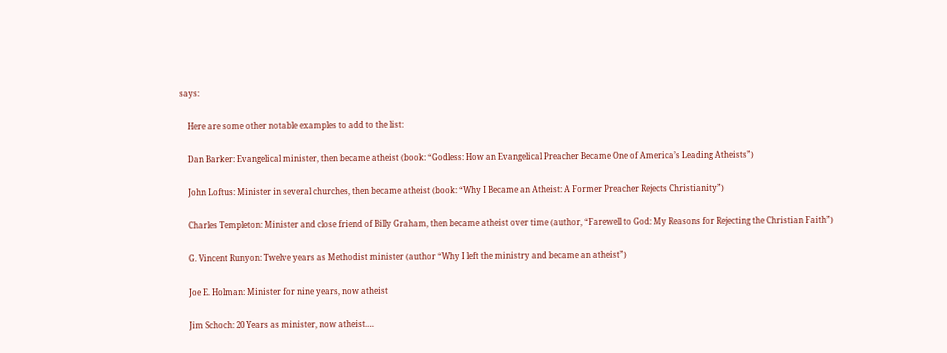says:

    Here are some other notable examples to add to the list:

    Dan Barker: Evangelical minister, then became atheist (book: “Godless: How an Evangelical Preacher Became One of America’s Leading Atheists”)

    John Loftus: Minister in several churches, then became atheist (book: “Why I Became an Atheist: A Former Preacher Rejects Christianity”)

    Charles Templeton: Minister and close friend of Billy Graham, then became atheist over time (author, “Farewell to God: My Reasons for Rejecting the Christian Faith”)

    G. Vincent Runyon: Twelve years as Methodist minister (author “Why I left the ministry and became an atheist”)

    Joe E. Holman: Minister for nine years, now atheist

    Jim Schoch: 20 Years as minister, now atheist.…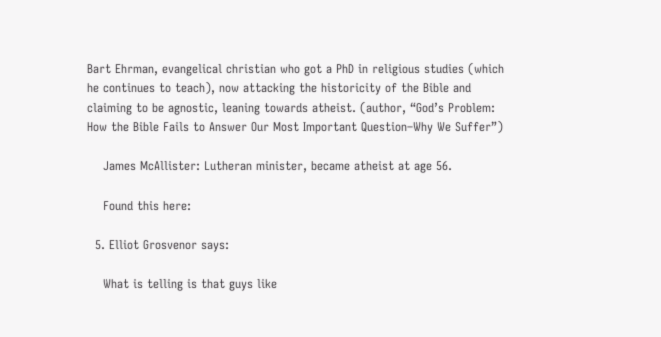Bart Ehrman, evangelical christian who got a PhD in religious studies (which he continues to teach), now attacking the historicity of the Bible and claiming to be agnostic, leaning towards atheist. (author, “God’s Problem: How the Bible Fails to Answer Our Most Important Question–Why We Suffer”)

    James McAllister: Lutheran minister, became atheist at age 56.

    Found this here:

  5. Elliot Grosvenor says:

    What is telling is that guys like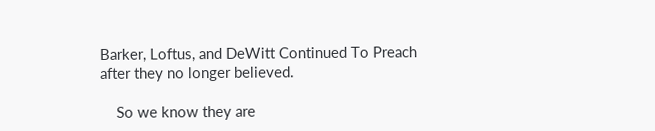Barker, Loftus, and DeWitt Continued To Preach after they no longer believed.

    So we know they are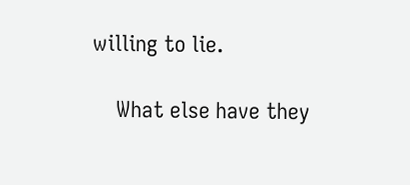willing to lie.

    What else have they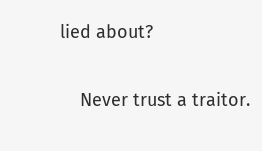lied about?

    Never trust a traitor.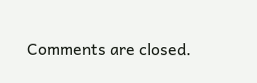Comments are closed.